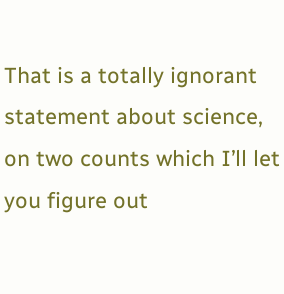That is a totally ignorant statement about science, on two counts which I’ll let you figure out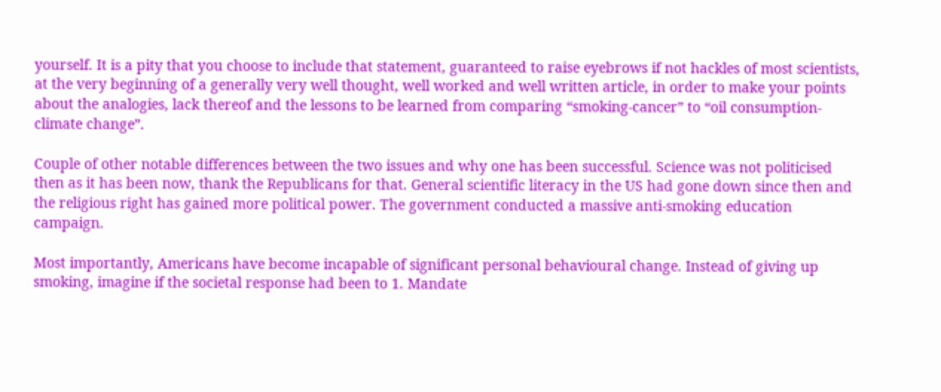yourself. It is a pity that you choose to include that statement, guaranteed to raise eyebrows if not hackles of most scientists, at the very beginning of a generally very well thought, well worked and well written article, in order to make your points about the analogies, lack thereof and the lessons to be learned from comparing “smoking-cancer” to “oil consumption-climate change”.

Couple of other notable differences between the two issues and why one has been successful. Science was not politicised then as it has been now, thank the Republicans for that. General scientific literacy in the US had gone down since then and the religious right has gained more political power. The government conducted a massive anti-smoking education campaign.

Most importantly, Americans have become incapable of significant personal behavioural change. Instead of giving up smoking, imagine if the societal response had been to 1. Mandate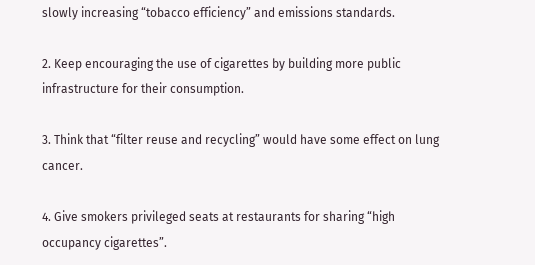slowly increasing “tobacco efficiency” and emissions standards.

2. Keep encouraging the use of cigarettes by building more public infrastructure for their consumption.

3. Think that “filter reuse and recycling” would have some effect on lung cancer.

4. Give smokers privileged seats at restaurants for sharing “high occupancy cigarettes”.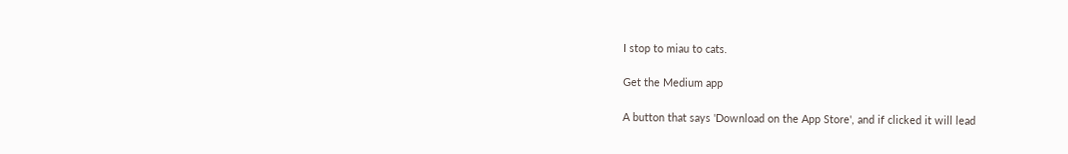I stop to miau to cats.

Get the Medium app

A button that says 'Download on the App Store', and if clicked it will lead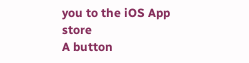you to the iOS App store
A button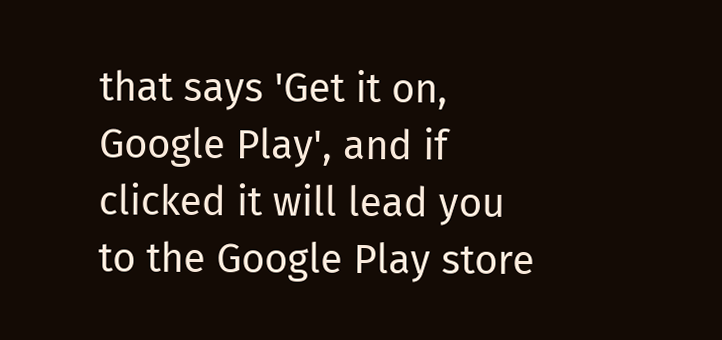that says 'Get it on, Google Play', and if clicked it will lead you to the Google Play store